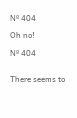Nº 404

Oh no!

Nº 404


There seems to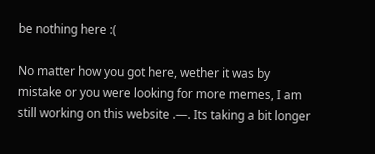be nothing here :(

No matter how you got here, wether it was by mistake or you were looking for more memes, I am still working on this website .—. Its taking a bit longer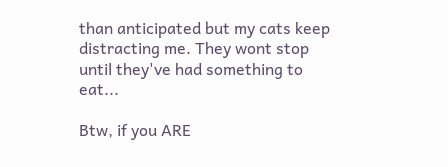than anticipated but my cats keep distracting me. They wont stop until they've had something to eat...

Btw, if you ARE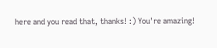here and you read that, thanks! :) You're amazing!